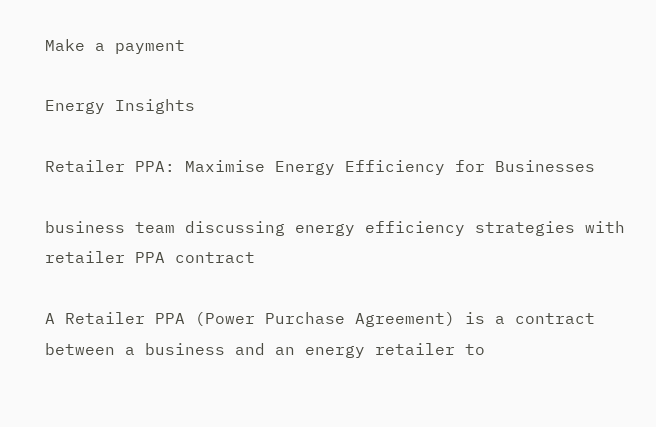Make a payment

Energy Insights

Retailer PPA: Maximise Energy Efficiency for Businesses

business team discussing energy efficiency strategies with retailer PPA contract

A Retailer PPA (Power Purchase Agreement) is a contract between a business and an energy retailer to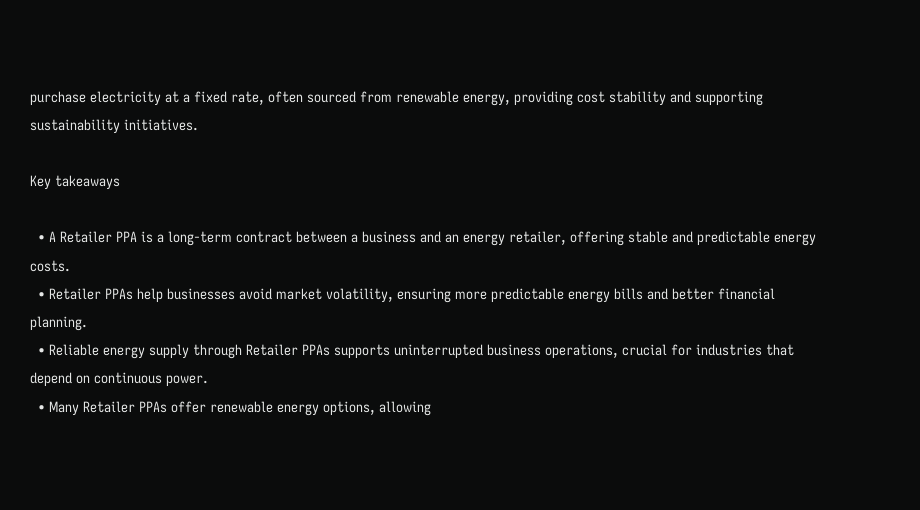purchase electricity at a fixed rate, often sourced from renewable energy, providing cost stability and supporting sustainability initiatives.

Key takeaways

  • A Retailer PPA is a long-term contract between a business and an energy retailer, offering stable and predictable energy costs.
  • Retailer PPAs help businesses avoid market volatility, ensuring more predictable energy bills and better financial planning.
  • Reliable energy supply through Retailer PPAs supports uninterrupted business operations, crucial for industries that depend on continuous power.
  • Many Retailer PPAs offer renewable energy options, allowing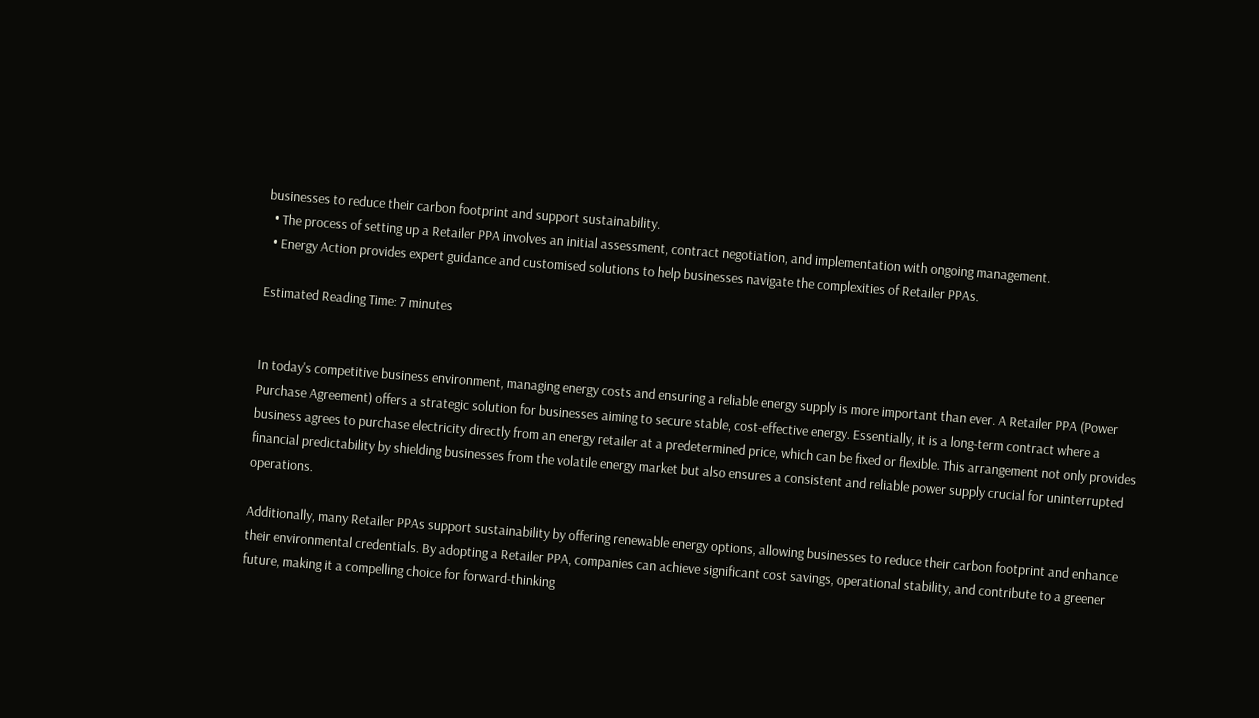businesses to reduce their carbon footprint and support sustainability.
  • The process of setting up a Retailer PPA involves an initial assessment, contract negotiation, and implementation with ongoing management.
  • Energy Action provides expert guidance and customised solutions to help businesses navigate the complexities of Retailer PPAs.

Estimated Reading Time: 7 minutes


In today's competitive business environment, managing energy costs and ensuring a reliable energy supply is more important than ever. A Retailer PPA (Power Purchase Agreement) offers a strategic solution for businesses aiming to secure stable, cost-effective energy. Essentially, it is a long-term contract where a business agrees to purchase electricity directly from an energy retailer at a predetermined price, which can be fixed or flexible. This arrangement not only provides financial predictability by shielding businesses from the volatile energy market but also ensures a consistent and reliable power supply crucial for uninterrupted operations.

Additionally, many Retailer PPAs support sustainability by offering renewable energy options, allowing businesses to reduce their carbon footprint and enhance their environmental credentials. By adopting a Retailer PPA, companies can achieve significant cost savings, operational stability, and contribute to a greener future, making it a compelling choice for forward-thinking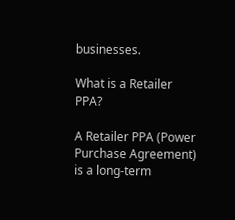businesses.

What is a Retailer PPA?

A Retailer PPA (Power Purchase Agreement) is a long-term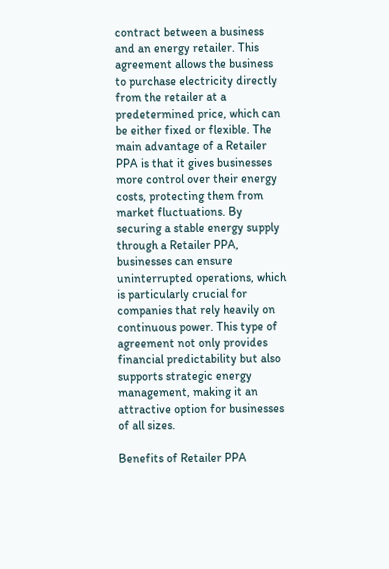contract between a business and an energy retailer. This agreement allows the business to purchase electricity directly from the retailer at a predetermined price, which can be either fixed or flexible. The main advantage of a Retailer PPA is that it gives businesses more control over their energy costs, protecting them from market fluctuations. By securing a stable energy supply through a Retailer PPA, businesses can ensure uninterrupted operations, which is particularly crucial for companies that rely heavily on continuous power. This type of agreement not only provides financial predictability but also supports strategic energy management, making it an attractive option for businesses of all sizes.

Benefits of Retailer PPA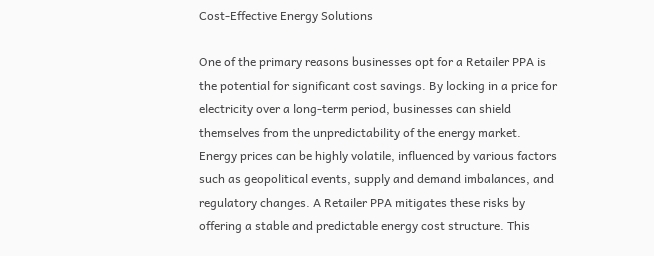Cost-Effective Energy Solutions

One of the primary reasons businesses opt for a Retailer PPA is the potential for significant cost savings. By locking in a price for electricity over a long-term period, businesses can shield themselves from the unpredictability of the energy market. Energy prices can be highly volatile, influenced by various factors such as geopolitical events, supply and demand imbalances, and regulatory changes. A Retailer PPA mitigates these risks by offering a stable and predictable energy cost structure. This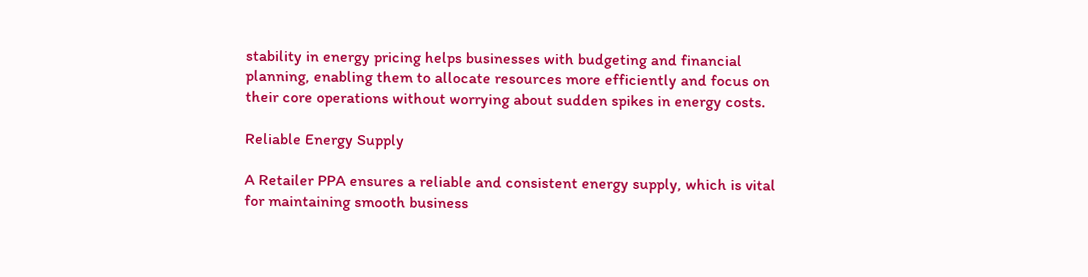stability in energy pricing helps businesses with budgeting and financial planning, enabling them to allocate resources more efficiently and focus on their core operations without worrying about sudden spikes in energy costs.

Reliable Energy Supply

A Retailer PPA ensures a reliable and consistent energy supply, which is vital for maintaining smooth business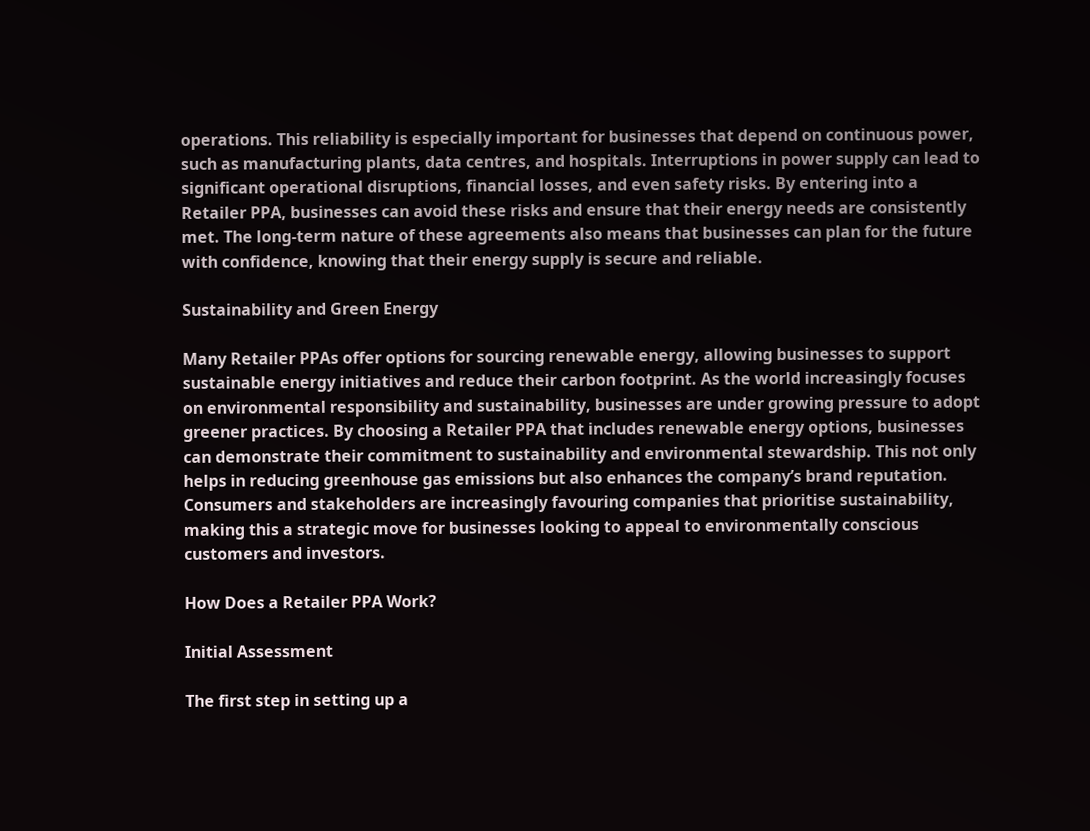operations. This reliability is especially important for businesses that depend on continuous power, such as manufacturing plants, data centres, and hospitals. Interruptions in power supply can lead to significant operational disruptions, financial losses, and even safety risks. By entering into a Retailer PPA, businesses can avoid these risks and ensure that their energy needs are consistently met. The long-term nature of these agreements also means that businesses can plan for the future with confidence, knowing that their energy supply is secure and reliable.

Sustainability and Green Energy

Many Retailer PPAs offer options for sourcing renewable energy, allowing businesses to support sustainable energy initiatives and reduce their carbon footprint. As the world increasingly focuses on environmental responsibility and sustainability, businesses are under growing pressure to adopt greener practices. By choosing a Retailer PPA that includes renewable energy options, businesses can demonstrate their commitment to sustainability and environmental stewardship. This not only helps in reducing greenhouse gas emissions but also enhances the company’s brand reputation. Consumers and stakeholders are increasingly favouring companies that prioritise sustainability, making this a strategic move for businesses looking to appeal to environmentally conscious customers and investors.

How Does a Retailer PPA Work?

Initial Assessment

The first step in setting up a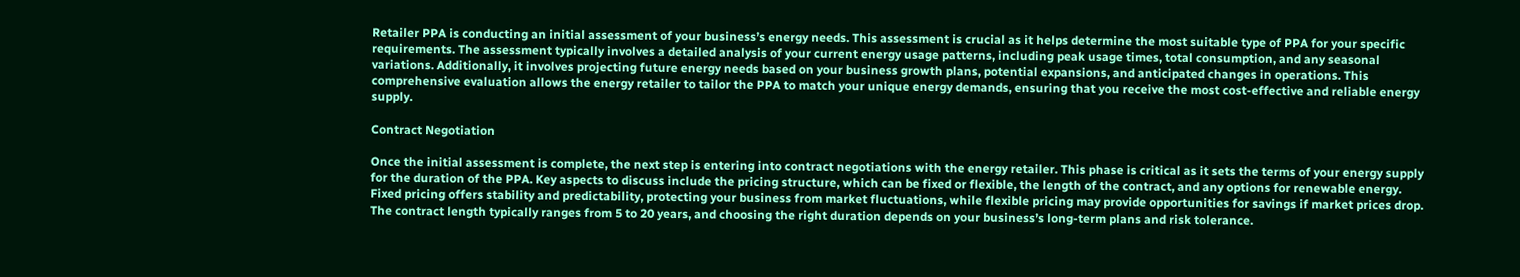Retailer PPA is conducting an initial assessment of your business’s energy needs. This assessment is crucial as it helps determine the most suitable type of PPA for your specific requirements. The assessment typically involves a detailed analysis of your current energy usage patterns, including peak usage times, total consumption, and any seasonal variations. Additionally, it involves projecting future energy needs based on your business growth plans, potential expansions, and anticipated changes in operations. This comprehensive evaluation allows the energy retailer to tailor the PPA to match your unique energy demands, ensuring that you receive the most cost-effective and reliable energy supply.

Contract Negotiation

Once the initial assessment is complete, the next step is entering into contract negotiations with the energy retailer. This phase is critical as it sets the terms of your energy supply for the duration of the PPA. Key aspects to discuss include the pricing structure, which can be fixed or flexible, the length of the contract, and any options for renewable energy. Fixed pricing offers stability and predictability, protecting your business from market fluctuations, while flexible pricing may provide opportunities for savings if market prices drop. The contract length typically ranges from 5 to 20 years, and choosing the right duration depends on your business’s long-term plans and risk tolerance.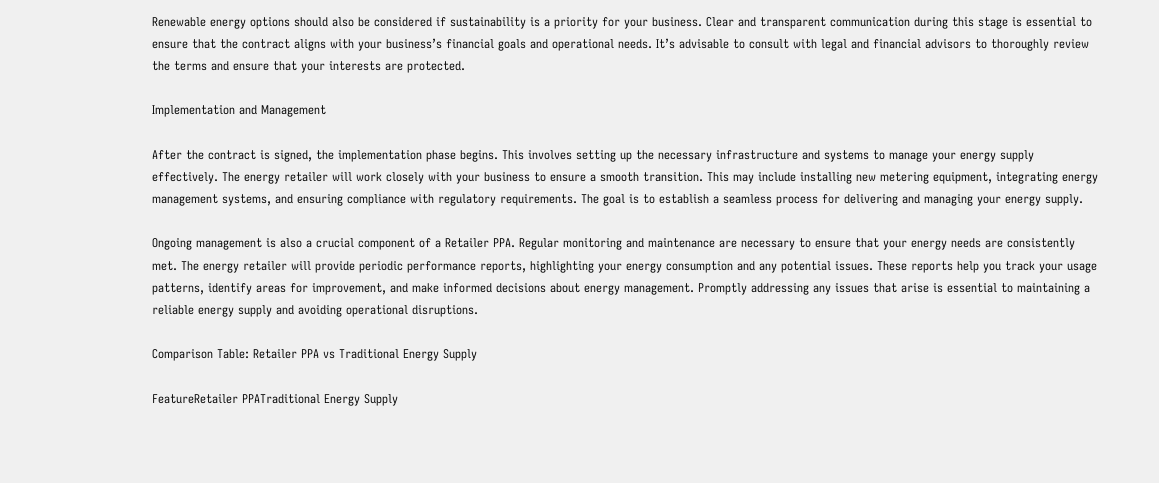Renewable energy options should also be considered if sustainability is a priority for your business. Clear and transparent communication during this stage is essential to ensure that the contract aligns with your business’s financial goals and operational needs. It’s advisable to consult with legal and financial advisors to thoroughly review the terms and ensure that your interests are protected.

Implementation and Management

After the contract is signed, the implementation phase begins. This involves setting up the necessary infrastructure and systems to manage your energy supply effectively. The energy retailer will work closely with your business to ensure a smooth transition. This may include installing new metering equipment, integrating energy management systems, and ensuring compliance with regulatory requirements. The goal is to establish a seamless process for delivering and managing your energy supply.

Ongoing management is also a crucial component of a Retailer PPA. Regular monitoring and maintenance are necessary to ensure that your energy needs are consistently met. The energy retailer will provide periodic performance reports, highlighting your energy consumption and any potential issues. These reports help you track your usage patterns, identify areas for improvement, and make informed decisions about energy management. Promptly addressing any issues that arise is essential to maintaining a reliable energy supply and avoiding operational disruptions.

Comparison Table: Retailer PPA vs Traditional Energy Supply

FeatureRetailer PPATraditional Energy Supply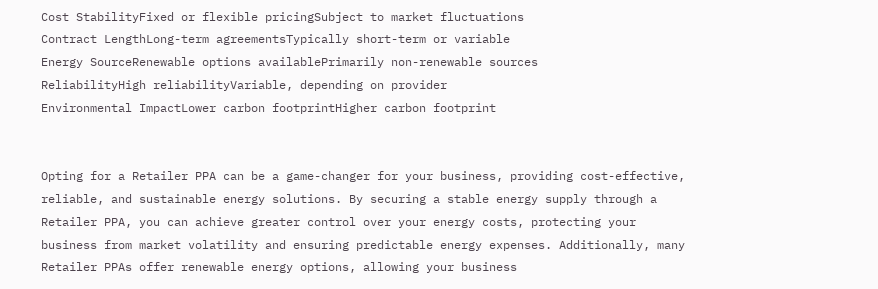Cost StabilityFixed or flexible pricingSubject to market fluctuations
Contract LengthLong-term agreementsTypically short-term or variable
Energy SourceRenewable options availablePrimarily non-renewable sources
ReliabilityHigh reliabilityVariable, depending on provider
Environmental ImpactLower carbon footprintHigher carbon footprint


Opting for a Retailer PPA can be a game-changer for your business, providing cost-effective, reliable, and sustainable energy solutions. By securing a stable energy supply through a Retailer PPA, you can achieve greater control over your energy costs, protecting your business from market volatility and ensuring predictable energy expenses. Additionally, many Retailer PPAs offer renewable energy options, allowing your business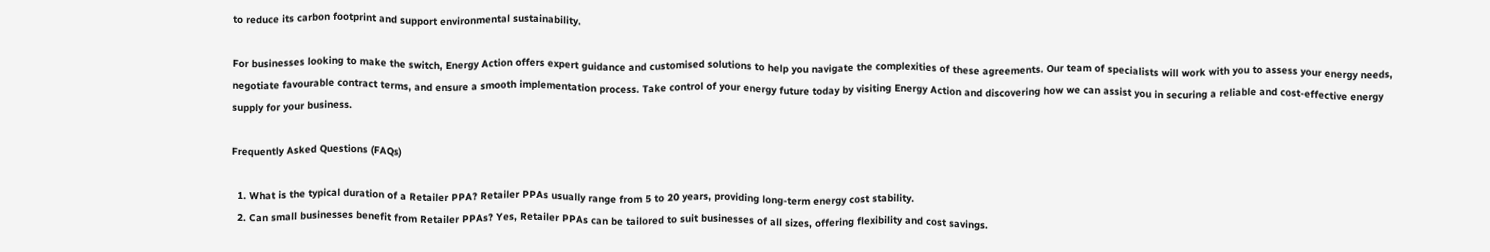to reduce its carbon footprint and support environmental sustainability.

For businesses looking to make the switch, Energy Action offers expert guidance and customised solutions to help you navigate the complexities of these agreements. Our team of specialists will work with you to assess your energy needs, negotiate favourable contract terms, and ensure a smooth implementation process. Take control of your energy future today by visiting Energy Action and discovering how we can assist you in securing a reliable and cost-effective energy supply for your business.

Frequently Asked Questions (FAQs)

  1. What is the typical duration of a Retailer PPA? Retailer PPAs usually range from 5 to 20 years, providing long-term energy cost stability.
  2. Can small businesses benefit from Retailer PPAs? Yes, Retailer PPAs can be tailored to suit businesses of all sizes, offering flexibility and cost savings.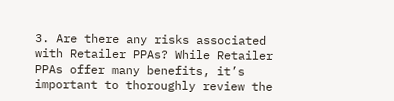3. Are there any risks associated with Retailer PPAs? While Retailer PPAs offer many benefits, it’s important to thoroughly review the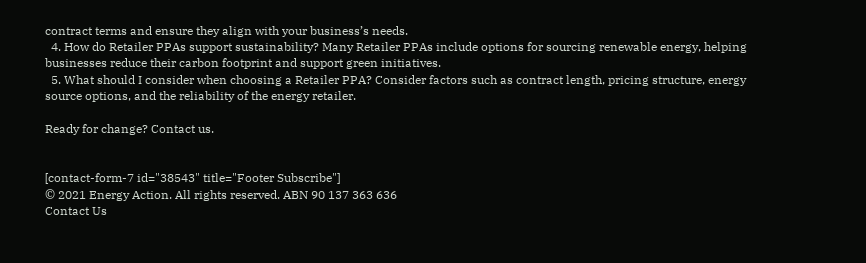contract terms and ensure they align with your business’s needs.
  4. How do Retailer PPAs support sustainability? Many Retailer PPAs include options for sourcing renewable energy, helping businesses reduce their carbon footprint and support green initiatives.
  5. What should I consider when choosing a Retailer PPA? Consider factors such as contract length, pricing structure, energy source options, and the reliability of the energy retailer.

Ready for change? Contact us.


[contact-form-7 id="38543" title="Footer Subscribe"]
© 2021 Energy Action. All rights reserved. ABN 90 137 363 636
Contact Us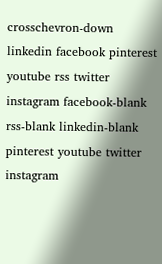crosschevron-down linkedin facebook pinterest youtube rss twitter instagram facebook-blank rss-blank linkedin-blank pinterest youtube twitter instagram